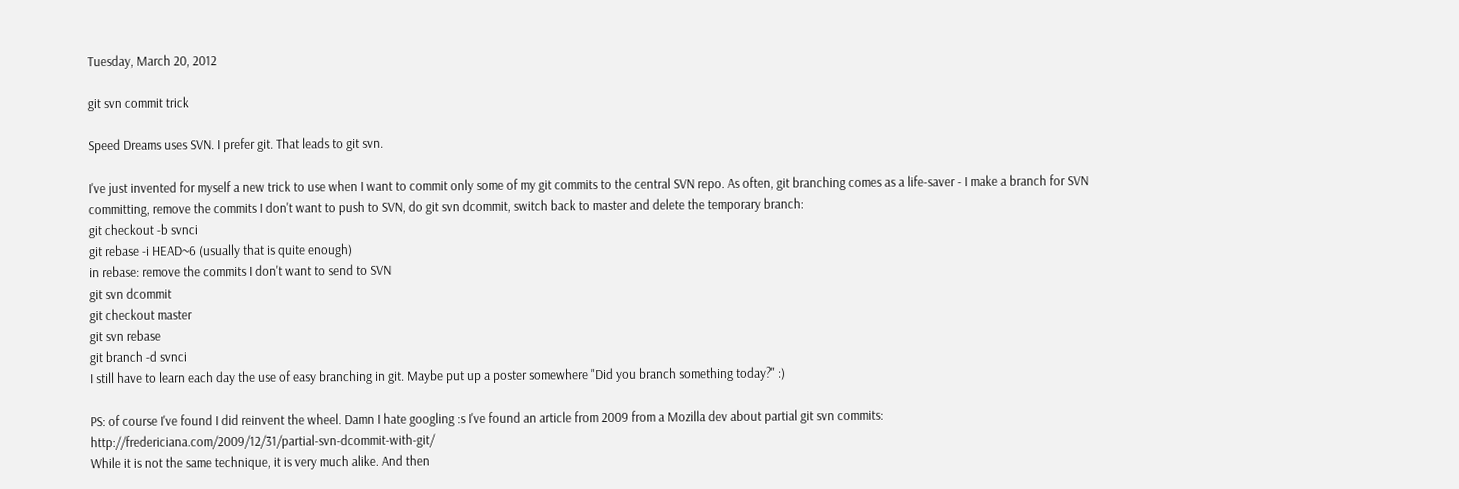Tuesday, March 20, 2012

git svn commit trick

Speed Dreams uses SVN. I prefer git. That leads to git svn.

I've just invented for myself a new trick to use when I want to commit only some of my git commits to the central SVN repo. As often, git branching comes as a life-saver - I make a branch for SVN committing, remove the commits I don't want to push to SVN, do git svn dcommit, switch back to master and delete the temporary branch:
git checkout -b svnci
git rebase -i HEAD~6 (usually that is quite enough)
in rebase: remove the commits I don't want to send to SVN
git svn dcommit
git checkout master
git svn rebase
git branch -d svnci
I still have to learn each day the use of easy branching in git. Maybe put up a poster somewhere "Did you branch something today?" :)

PS: of course I've found I did reinvent the wheel. Damn I hate googling :s I've found an article from 2009 from a Mozilla dev about partial git svn commits: http://fredericiana.com/2009/12/31/partial-svn-dcommit-with-git/
While it is not the same technique, it is very much alike. And then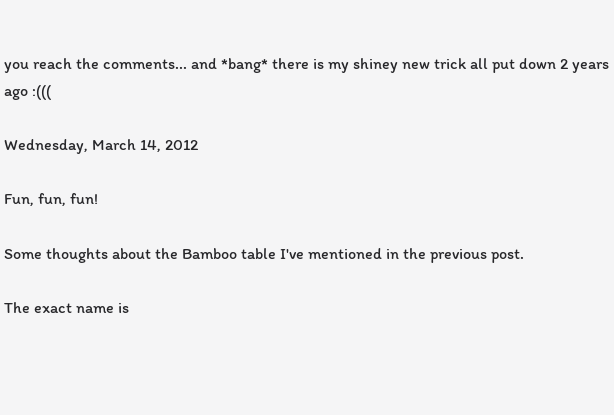you reach the comments... and *bang* there is my shiney new trick all put down 2 years ago :(((

Wednesday, March 14, 2012

Fun, fun, fun!

Some thoughts about the Bamboo table I've mentioned in the previous post.

The exact name is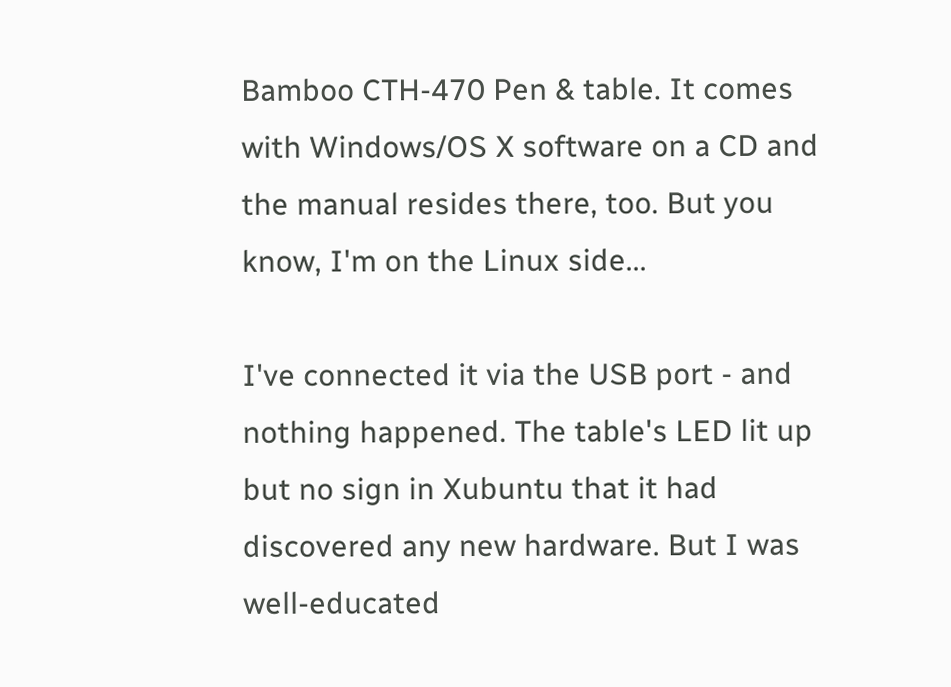Bamboo CTH-470 Pen & table. It comes with Windows/OS X software on a CD and the manual resides there, too. But you know, I'm on the Linux side...

I've connected it via the USB port - and nothing happened. The table's LED lit up but no sign in Xubuntu that it had discovered any new hardware. But I was well-educated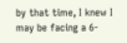by that time, I knew I may be facing a 6-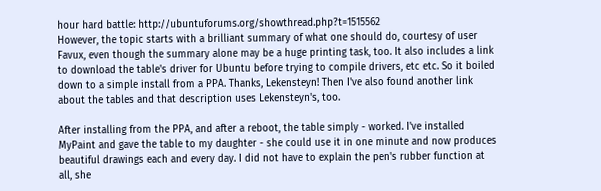hour hard battle: http://ubuntuforums.org/showthread.php?t=1515562
However, the topic starts with a brilliant summary of what one should do, courtesy of user Favux, even though the summary alone may be a huge printing task, too. It also includes a link to download the table's driver for Ubuntu before trying to compile drivers, etc etc. So it boiled down to a simple install from a PPA. Thanks, Lekensteyn! Then I've also found another link about the tables and that description uses Lekensteyn's, too.

After installing from the PPA, and after a reboot, the table simply - worked. I've installed MyPaint and gave the table to my daughter - she could use it in one minute and now produces beautiful drawings each and every day. I did not have to explain the pen's rubber function at all, she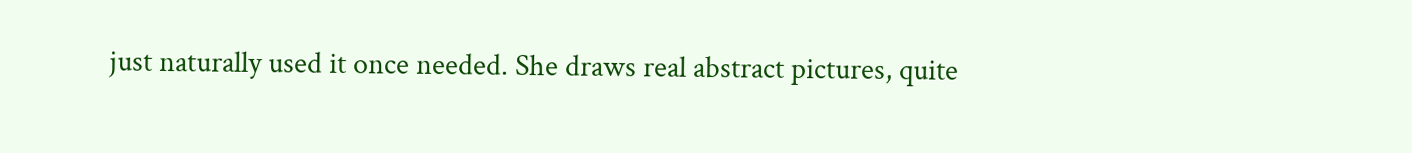just naturally used it once needed. She draws real abstract pictures, quite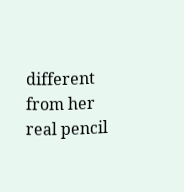different from her real pencil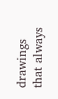drawings that always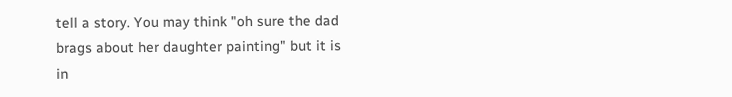tell a story. You may think "oh sure the dad brags about her daughter painting" but it is in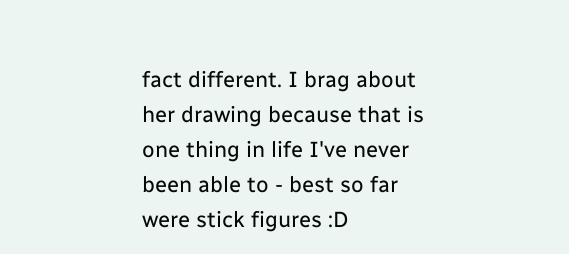fact different. I brag about her drawing because that is one thing in life I've never been able to - best so far were stick figures :D